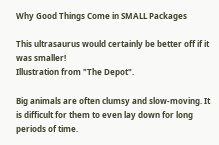Why Good Things Come in SMALL Packages

This ultrasaurus would certainly be better off if it was smaller!
Illustration from "The Depot".

Big animals are often clumsy and slow-moving. It is difficult for them to even lay down for long periods of time.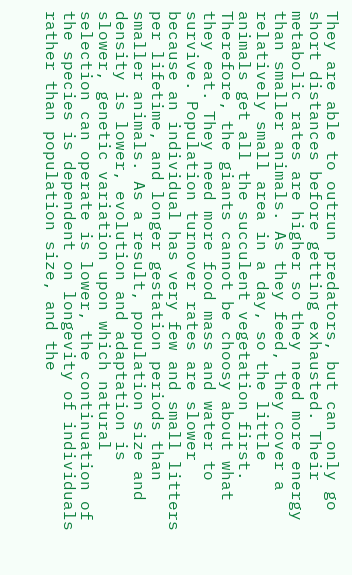They are able to outrun predators, but can only go short distances before getting exhausted. Their metabolic rates are higher so they need more energy than smaller animals. As they feed, they cover a relatively small area in a day, so the little animals get all the succulent vegetation first. Therefore, the giants cannot be choosy about what they eat. They need more food mass and water to survive. Population turnover rates are slower because an individual has very few and small litters per lifetime, and longer gestation periods than smaller animals. As a result, population size and density is lower, evolution and adaptation is slower, genetic variation upon which natural selection can operate is lower, the continuation of the species is dependent on longevity of individuals rather than population size, and the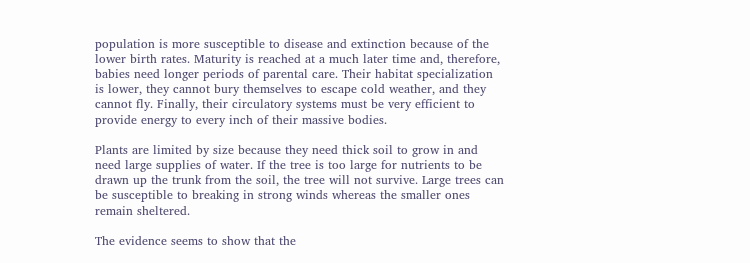population is more susceptible to disease and extinction because of the lower birth rates. Maturity is reached at a much later time and, therefore, babies need longer periods of parental care. Their habitat specialization is lower, they cannot bury themselves to escape cold weather, and they cannot fly. Finally, their circulatory systems must be very efficient to provide energy to every inch of their massive bodies.

Plants are limited by size because they need thick soil to grow in and need large supplies of water. If the tree is too large for nutrients to be drawn up the trunk from the soil, the tree will not survive. Large trees can be susceptible to breaking in strong winds whereas the smaller ones remain sheltered.

The evidence seems to show that the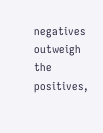negatives outweigh the positives,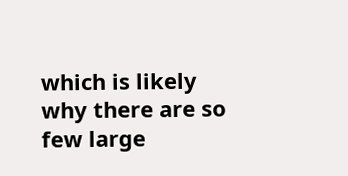which is likely why there are so few large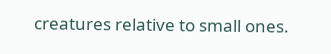creatures relative to small ones.